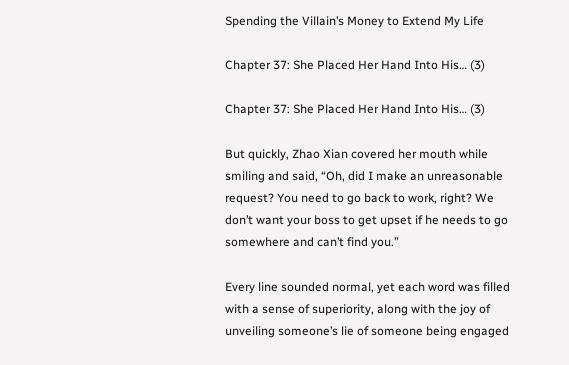Spending the Villain’s Money to Extend My Life

Chapter 37: She Placed Her Hand Into His… (3)

Chapter 37: She Placed Her Hand Into His… (3)

But quickly, Zhao Xian covered her mouth while smiling and said, “Oh, did I make an unreasonable request? You need to go back to work, right? We don’t want your boss to get upset if he needs to go somewhere and can’t find you.”

Every line sounded normal, yet each word was filled with a sense of superiority, along with the joy of unveiling someone’s lie of someone being engaged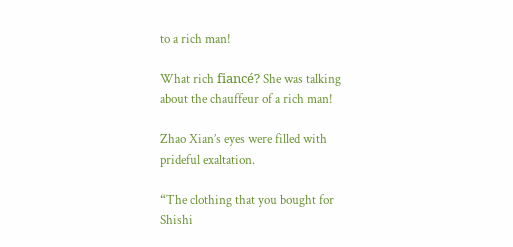to a rich man!

What rich fiancé? She was talking about the chauffeur of a rich man!

Zhao Xian’s eyes were filled with prideful exaltation.

“The clothing that you bought for Shishi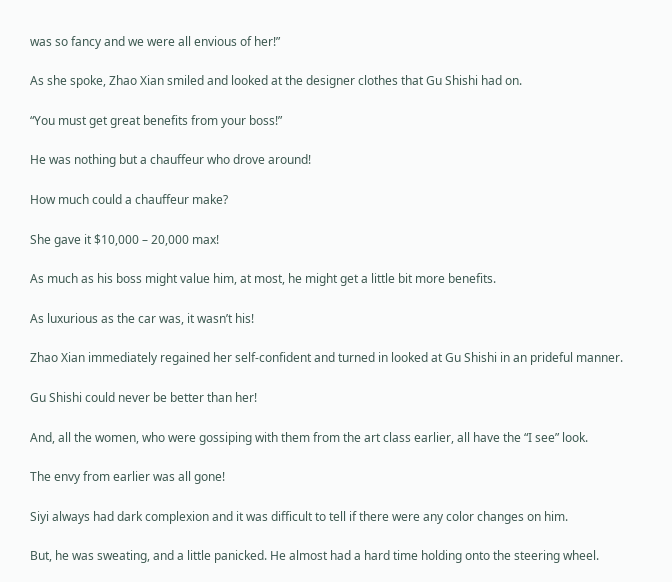was so fancy and we were all envious of her!”

As she spoke, Zhao Xian smiled and looked at the designer clothes that Gu Shishi had on.

“You must get great benefits from your boss!”

He was nothing but a chauffeur who drove around!

How much could a chauffeur make?

She gave it $10,000 – 20,000 max!

As much as his boss might value him, at most, he might get a little bit more benefits.

As luxurious as the car was, it wasn’t his!

Zhao Xian immediately regained her self-confident and turned in looked at Gu Shishi in an prideful manner.

Gu Shishi could never be better than her!

And, all the women, who were gossiping with them from the art class earlier, all have the “I see” look.

The envy from earlier was all gone!

Siyi always had dark complexion and it was difficult to tell if there were any color changes on him.

But, he was sweating, and a little panicked. He almost had a hard time holding onto the steering wheel.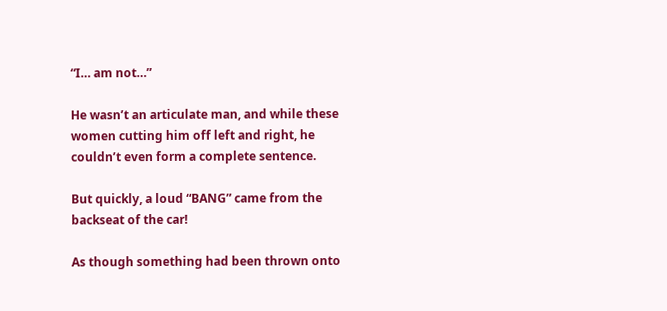“I… am not…”

He wasn’t an articulate man, and while these women cutting him off left and right, he couldn’t even form a complete sentence.

But quickly, a loud “BANG” came from the backseat of the car!

As though something had been thrown onto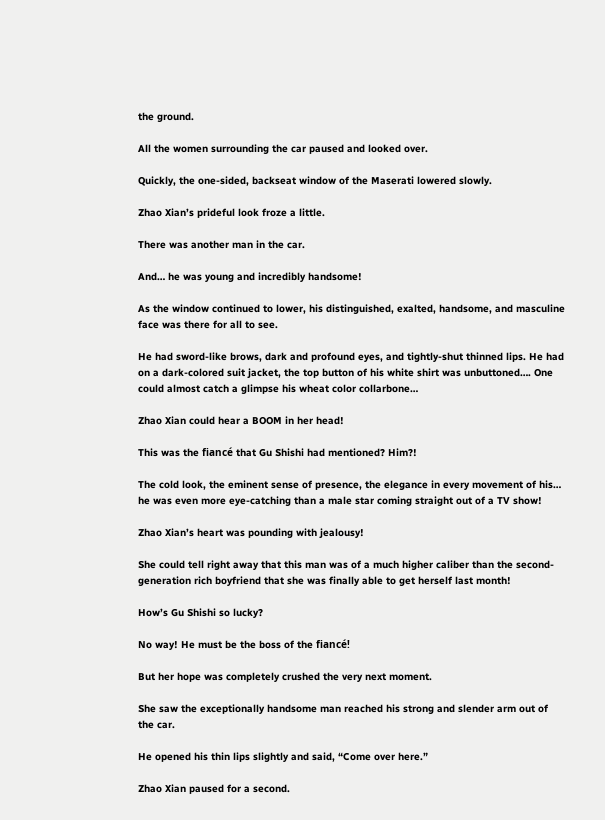the ground.

All the women surrounding the car paused and looked over.

Quickly, the one-sided, backseat window of the Maserati lowered slowly.

Zhao Xian’s prideful look froze a little.

There was another man in the car.

And… he was young and incredibly handsome!

As the window continued to lower, his distinguished, exalted, handsome, and masculine face was there for all to see.

He had sword-like brows, dark and profound eyes, and tightly-shut thinned lips. He had on a dark-colored suit jacket, the top button of his white shirt was unbuttoned…. One could almost catch a glimpse his wheat color collarbone…

Zhao Xian could hear a BOOM in her head!

This was the fiancé that Gu Shishi had mentioned? Him?!

The cold look, the eminent sense of presence, the elegance in every movement of his… he was even more eye-catching than a male star coming straight out of a TV show!

Zhao Xian’s heart was pounding with jealousy!

She could tell right away that this man was of a much higher caliber than the second-generation rich boyfriend that she was finally able to get herself last month!

How’s Gu Shishi so lucky?

No way! He must be the boss of the fiancé!

But her hope was completely crushed the very next moment.

She saw the exceptionally handsome man reached his strong and slender arm out of the car.

He opened his thin lips slightly and said, “Come over here.”

Zhao Xian paused for a second.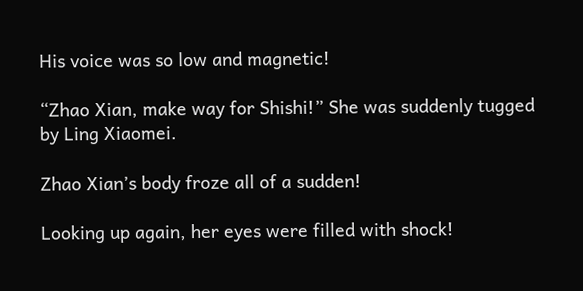His voice was so low and magnetic!

“Zhao Xian, make way for Shishi!” She was suddenly tugged by Ling Xiaomei.

Zhao Xian’s body froze all of a sudden!

Looking up again, her eyes were filled with shock!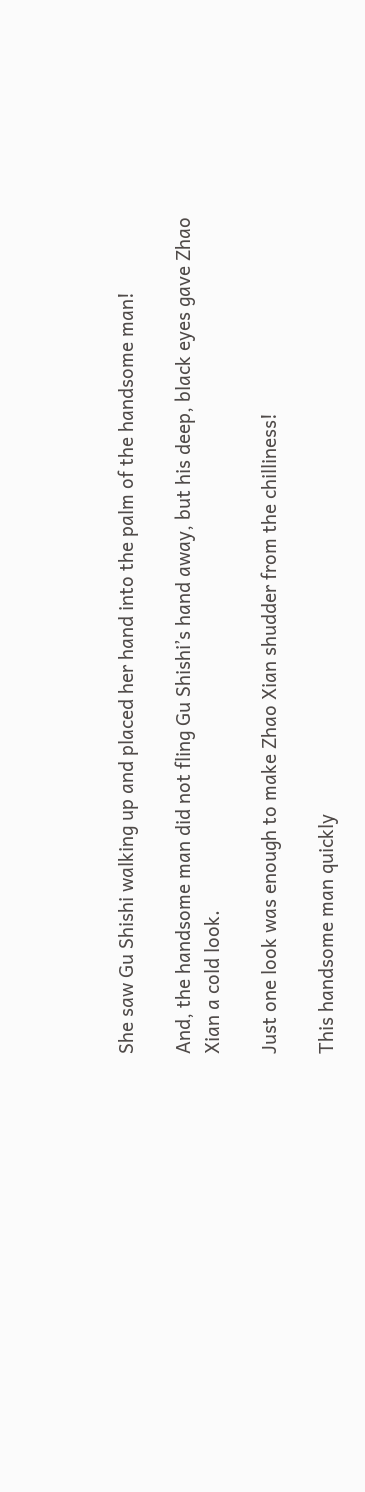She saw Gu Shishi walking up and placed her hand into the palm of the handsome man!

And, the handsome man did not fling Gu Shishi’s hand away, but his deep, black eyes gave Zhao Xian a cold look.

Just one look was enough to make Zhao Xian shudder from the chilliness!

This handsome man quickly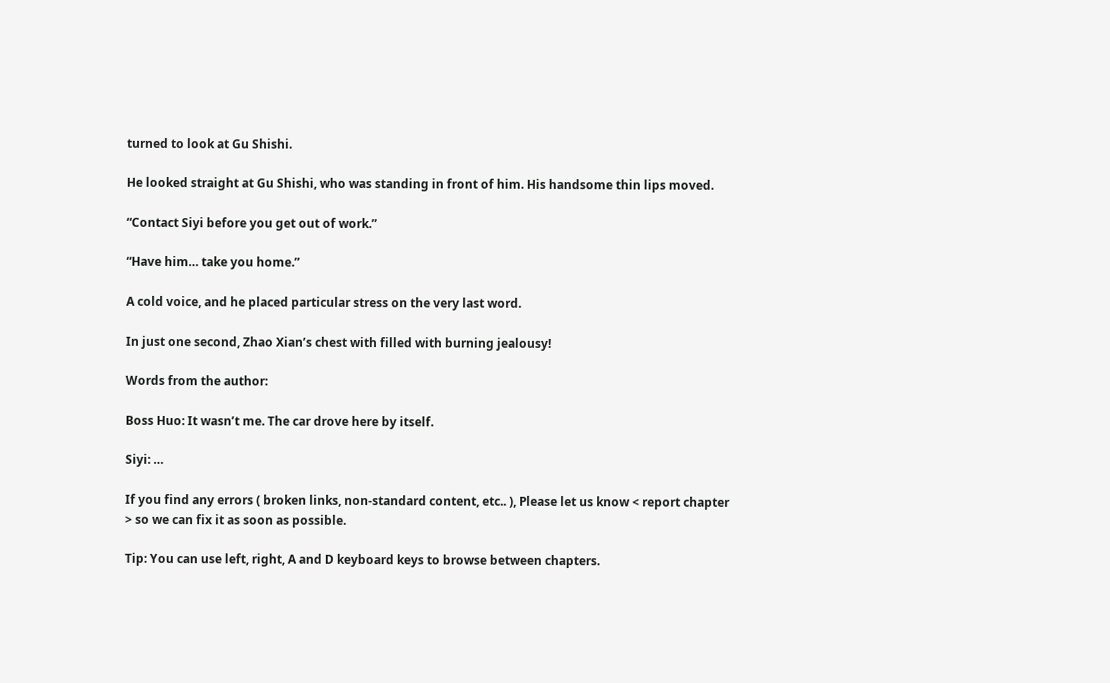turned to look at Gu Shishi.

He looked straight at Gu Shishi, who was standing in front of him. His handsome thin lips moved.

“Contact Siyi before you get out of work.”

“Have him… take you home.”

A cold voice, and he placed particular stress on the very last word.

In just one second, Zhao Xian’s chest with filled with burning jealousy!

Words from the author:

Boss Huo: It wasn’t me. The car drove here by itself.

Siyi: …

If you find any errors ( broken links, non-standard content, etc.. ), Please let us know < report chapter > so we can fix it as soon as possible.

Tip: You can use left, right, A and D keyboard keys to browse between chapters.